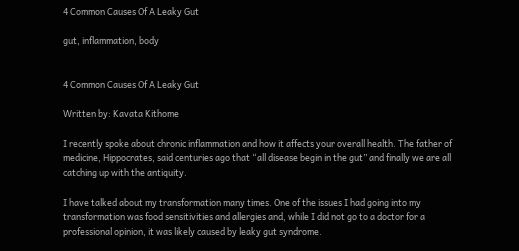4 Common Causes Of A Leaky Gut

gut, inflammation, body


4 Common Causes Of A Leaky Gut

Written by: Kavata Kithome

I recently spoke about chronic inflammation and how it affects your overall health. The father of medicine, Hippocrates, said centuries ago that “all disease begin in the gut” and finally we are all catching up with the antiquity.

I have talked about my transformation many times. One of the issues I had going into my transformation was food sensitivities and allergies and, while I did not go to a doctor for a professional opinion, it was likely caused by leaky gut syndrome.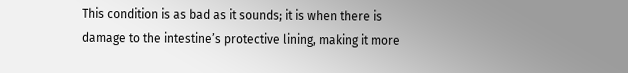This condition is as bad as it sounds; it is when there is damage to the intestine’s protective lining, making it more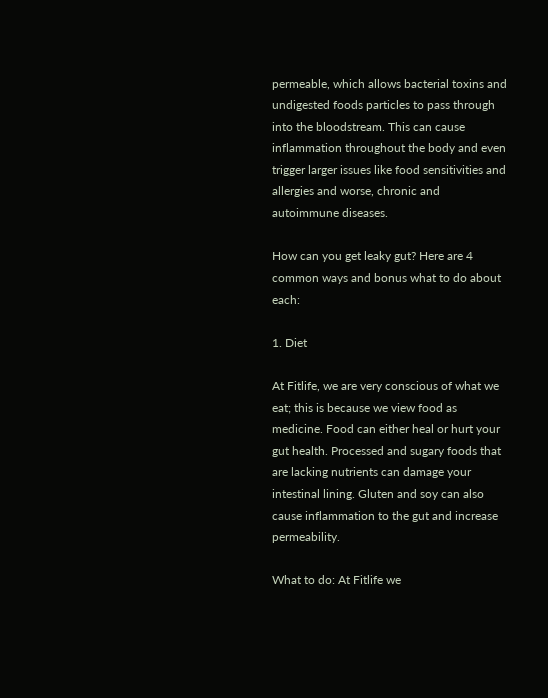permeable, which allows bacterial toxins and undigested foods particles to pass through into the bloodstream. This can cause inflammation throughout the body and even trigger larger issues like food sensitivities and allergies and worse, chronic and autoimmune diseases.

How can you get leaky gut? Here are 4 common ways and bonus what to do about each:

1. Diet

At Fitlife, we are very conscious of what we eat; this is because we view food as medicine. Food can either heal or hurt your gut health. Processed and sugary foods that are lacking nutrients can damage your intestinal lining. Gluten and soy can also cause inflammation to the gut and increase permeability.

What to do: At Fitlife we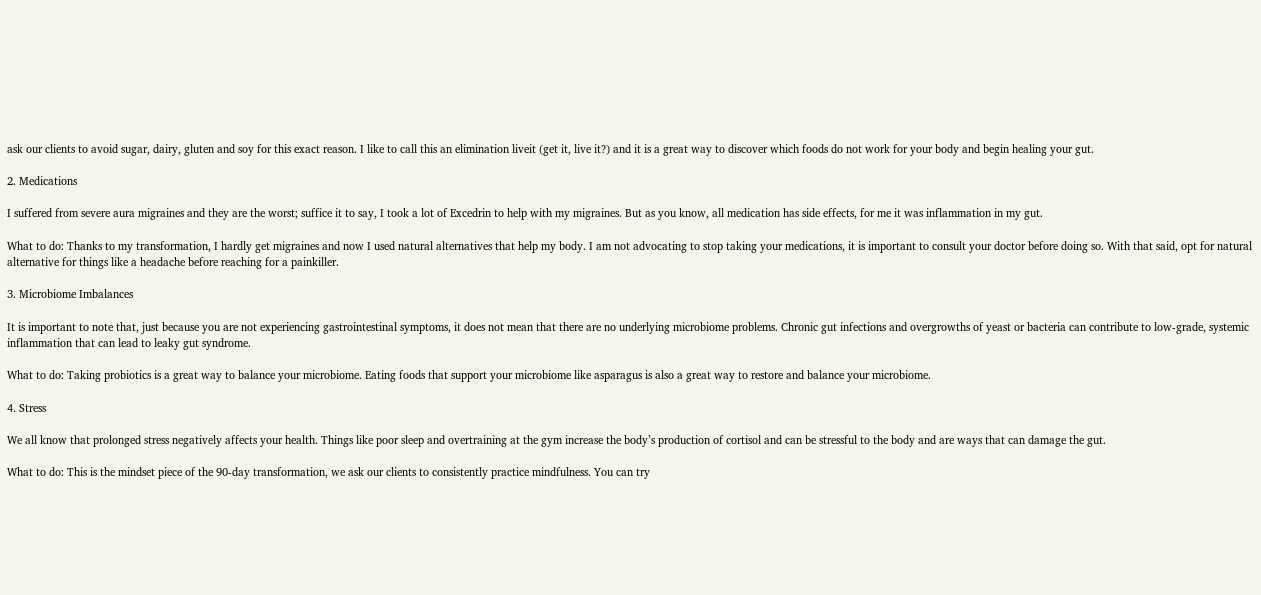ask our clients to avoid sugar, dairy, gluten and soy for this exact reason. I like to call this an elimination liveit (get it, live it?) and it is a great way to discover which foods do not work for your body and begin healing your gut.

2. Medications

I suffered from severe aura migraines and they are the worst; suffice it to say, I took a lot of Excedrin to help with my migraines. But as you know, all medication has side effects, for me it was inflammation in my gut.

What to do: Thanks to my transformation, I hardly get migraines and now I used natural alternatives that help my body. I am not advocating to stop taking your medications, it is important to consult your doctor before doing so. With that said, opt for natural alternative for things like a headache before reaching for a painkiller.

3. Microbiome Imbalances

It is important to note that, just because you are not experiencing gastrointestinal symptoms, it does not mean that there are no underlying microbiome problems. Chronic gut infections and overgrowths of yeast or bacteria can contribute to low-grade, systemic inflammation that can lead to leaky gut syndrome.

What to do: Taking probiotics is a great way to balance your microbiome. Eating foods that support your microbiome like asparagus is also a great way to restore and balance your microbiome.

4. Stress

We all know that prolonged stress negatively affects your health. Things like poor sleep and overtraining at the gym increase the body’s production of cortisol and can be stressful to the body and are ways that can damage the gut.

What to do: This is the mindset piece of the 90-day transformation, we ask our clients to consistently practice mindfulness. You can try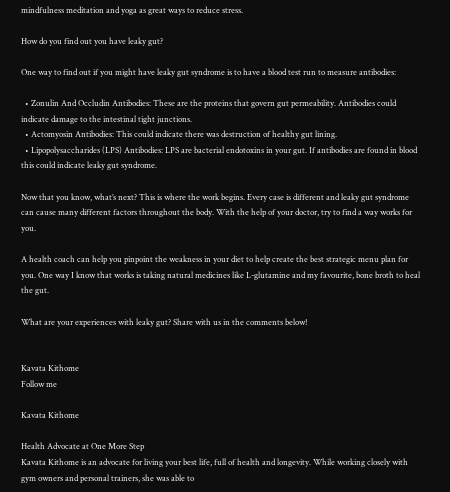mindfulness meditation and yoga as great ways to reduce stress.

How do you find out you have leaky gut?

One way to find out if you might have leaky gut syndrome is to have a blood test run to measure antibodies:

  • Zonulin And Occludin Antibodies: These are the proteins that govern gut permeability. Antibodies could indicate damage to the intestinal tight junctions.
  • Actomyosin Antibodies: This could indicate there was destruction of healthy gut lining.
  • Lipopolysaccharides (LPS) Antibodies: LPS are bacterial endotoxins in your gut. If antibodies are found in blood this could indicate leaky gut syndrome.

Now that you know, what’s next? This is where the work begins. Every case is different and leaky gut syndrome can cause many different factors throughout the body. With the help of your doctor, try to find a way works for you.

A health coach can help you pinpoint the weakness in your diet to help create the best strategic menu plan for you. One way I know that works is taking natural medicines like L-glutamine and my favourite, bone broth to heal the gut.

What are your experiences with leaky gut? Share with us in the comments below!


Kavata Kithome
Follow me

Kavata Kithome

Health Advocate at One More Step
Kavata Kithome is an advocate for living your best life, full of health and longevity. While working closely with gym owners and personal trainers, she was able to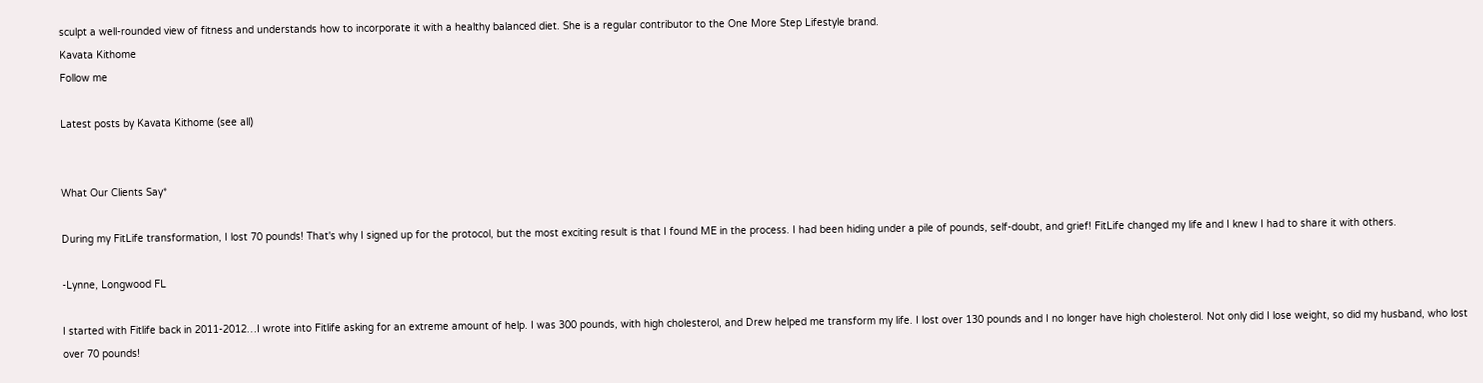sculpt a well-rounded view of fitness and understands how to incorporate it with a healthy balanced diet. She is a regular contributor to the One More Step Lifestyle brand.
Kavata Kithome
Follow me

Latest posts by Kavata Kithome (see all)


What Our Clients Say*

During my FitLife transformation, I lost 70 pounds! That's why I signed up for the protocol, but the most exciting result is that I found ME in the process. I had been hiding under a pile of pounds, self-doubt, and grief! FitLife changed my life and I knew I had to share it with others.

-Lynne, Longwood FL

I started with Fitlife back in 2011-2012…I wrote into Fitlife asking for an extreme amount of help. I was 300 pounds, with high cholesterol, and Drew helped me transform my life. I lost over 130 pounds and I no longer have high cholesterol. Not only did I lose weight, so did my husband, who lost over 70 pounds!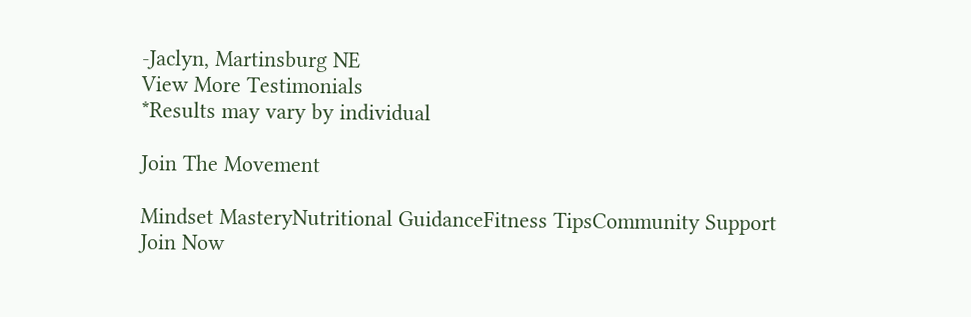-Jaclyn, Martinsburg NE
View More Testimonials
*Results may vary by individual

Join The Movement

Mindset MasteryNutritional GuidanceFitness TipsCommunity Support
Join Now